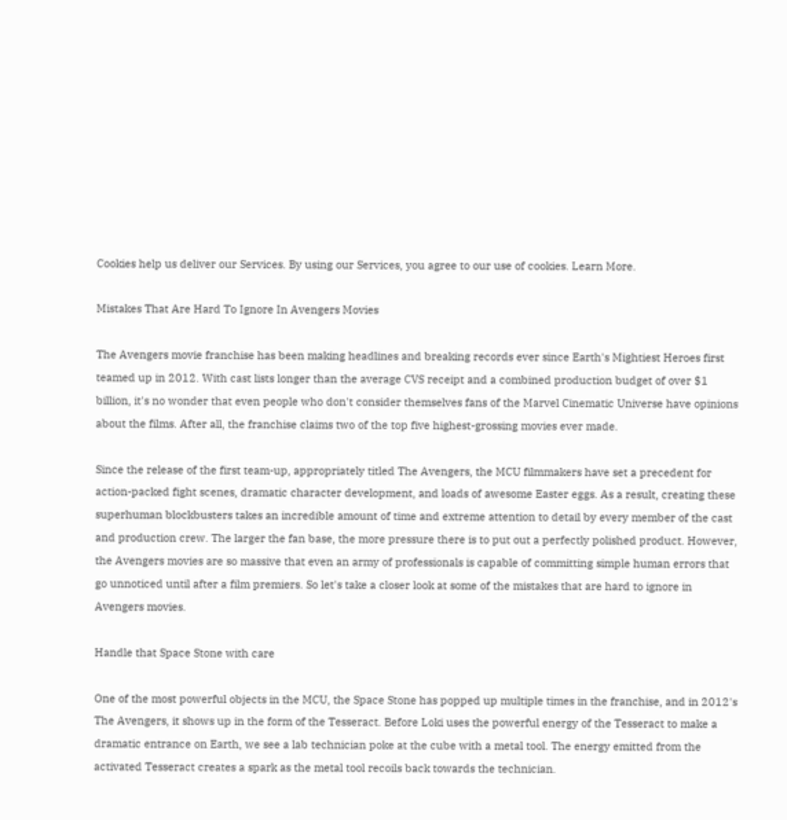Cookies help us deliver our Services. By using our Services, you agree to our use of cookies. Learn More.

Mistakes That Are Hard To Ignore In Avengers Movies

The Avengers movie franchise has been making headlines and breaking records ever since Earth's Mightiest Heroes first teamed up in 2012. With cast lists longer than the average CVS receipt and a combined production budget of over $1 billion, it's no wonder that even people who don't consider themselves fans of the Marvel Cinematic Universe have opinions about the films. After all, the franchise claims two of the top five highest-grossing movies ever made.

Since the release of the first team-up, appropriately titled The Avengers, the MCU filmmakers have set a precedent for action-packed fight scenes, dramatic character development, and loads of awesome Easter eggs. As a result, creating these superhuman blockbusters takes an incredible amount of time and extreme attention to detail by every member of the cast and production crew. The larger the fan base, the more pressure there is to put out a perfectly polished product. However, the Avengers movies are so massive that even an army of professionals is capable of committing simple human errors that go unnoticed until after a film premiers. So let's take a closer look at some of the mistakes that are hard to ignore in Avengers movies.

Handle that Space Stone with care

One of the most powerful objects in the MCU, the Space Stone has popped up multiple times in the franchise, and in 2012's The Avengers, it shows up in the form of the Tesseract. Before Loki uses the powerful energy of the Tesseract to make a dramatic entrance on Earth, we see a lab technician poke at the cube with a metal tool. The energy emitted from the activated Tesseract creates a spark as the metal tool recoils back towards the technician.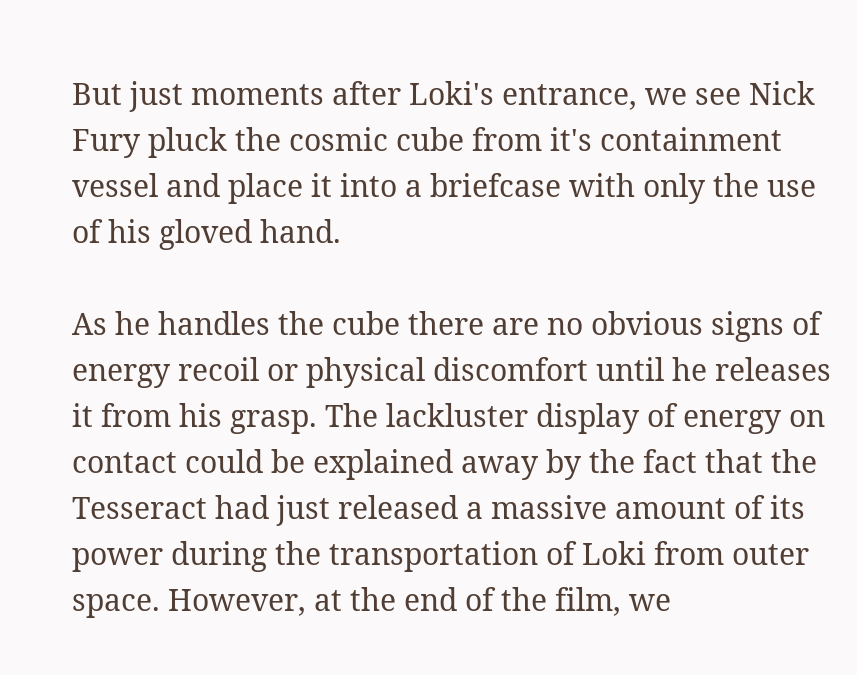But just moments after Loki's entrance, we see Nick Fury pluck the cosmic cube from it's containment vessel and place it into a briefcase with only the use of his gloved hand.

As he handles the cube there are no obvious signs of energy recoil or physical discomfort until he releases it from his grasp. The lackluster display of energy on contact could be explained away by the fact that the Tesseract had just released a massive amount of its power during the transportation of Loki from outer space. However, at the end of the film, we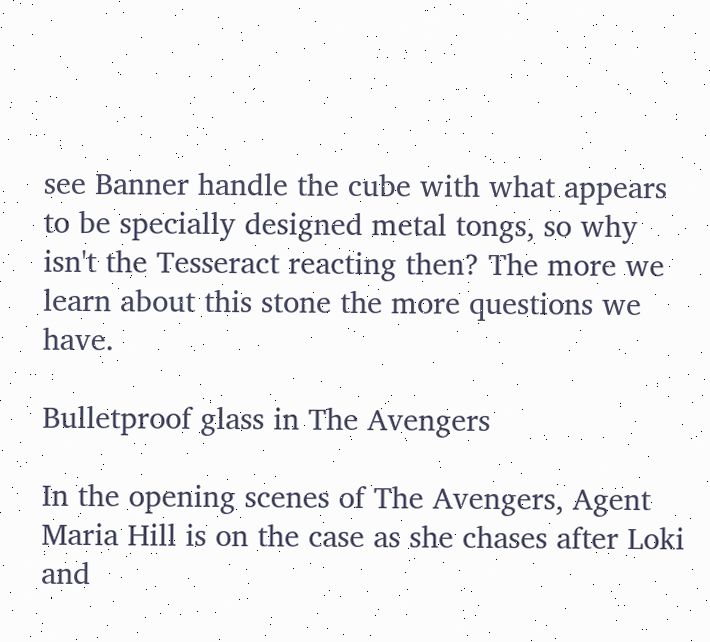see Banner handle the cube with what appears to be specially designed metal tongs, so why isn't the Tesseract reacting then? The more we learn about this stone the more questions we have.

Bulletproof glass in The Avengers

In the opening scenes of The Avengers, Agent Maria Hill is on the case as she chases after Loki and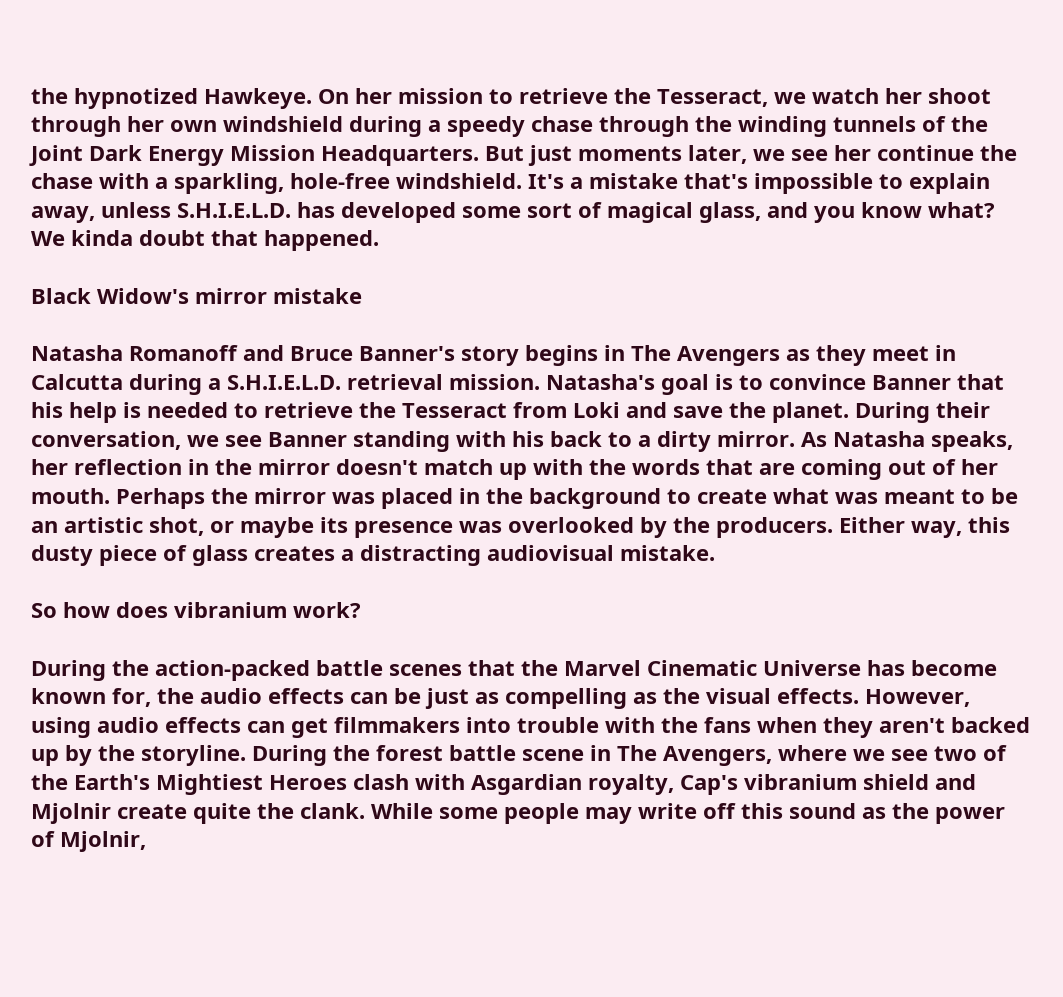the hypnotized Hawkeye. On her mission to retrieve the Tesseract, we watch her shoot through her own windshield during a speedy chase through the winding tunnels of the Joint Dark Energy Mission Headquarters. But just moments later, we see her continue the chase with a sparkling, hole-free windshield. It's a mistake that's impossible to explain away, unless S.H.I.E.L.D. has developed some sort of magical glass, and you know what? We kinda doubt that happened.

Black Widow's mirror mistake

Natasha Romanoff and Bruce Banner's story begins in The Avengers as they meet in Calcutta during a S.H.I.E.L.D. retrieval mission. Natasha's goal is to convince Banner that his help is needed to retrieve the Tesseract from Loki and save the planet. During their conversation, we see Banner standing with his back to a dirty mirror. As Natasha speaks, her reflection in the mirror doesn't match up with the words that are coming out of her mouth. Perhaps the mirror was placed in the background to create what was meant to be an artistic shot, or maybe its presence was overlooked by the producers. Either way, this dusty piece of glass creates a distracting audiovisual mistake.

So how does vibranium work?

During the action-packed battle scenes that the Marvel Cinematic Universe has become known for, the audio effects can be just as compelling as the visual effects. However, using audio effects can get filmmakers into trouble with the fans when they aren't backed up by the storyline. During the forest battle scene in The Avengers, where we see two of the Earth's Mightiest Heroes clash with Asgardian royalty, Cap's vibranium shield and Mjolnir create quite the clank. While some people may write off this sound as the power of Mjolnir,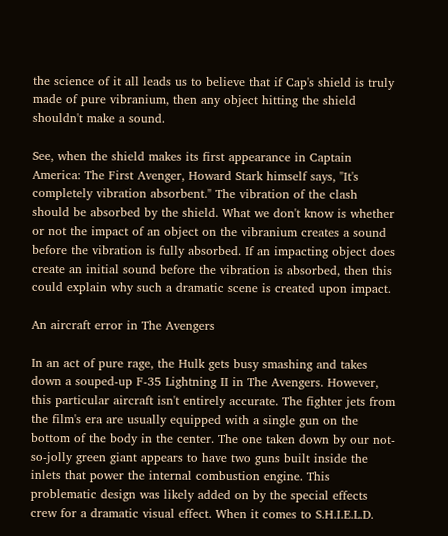the science of it all leads us to believe that if Cap's shield is truly made of pure vibranium, then any object hitting the shield shouldn't make a sound.

See, when the shield makes its first appearance in Captain America: The First Avenger, Howard Stark himself says, "It's completely vibration absorbent." The vibration of the clash should be absorbed by the shield. What we don't know is whether or not the impact of an object on the vibranium creates a sound before the vibration is fully absorbed. If an impacting object does create an initial sound before the vibration is absorbed, then this could explain why such a dramatic scene is created upon impact.

An aircraft error in The Avengers

In an act of pure rage, the Hulk gets busy smashing and takes down a souped-up F-35 Lightning II in The Avengers. However, this particular aircraft isn't entirely accurate. The fighter jets from the film's era are usually equipped with a single gun on the bottom of the body in the center. The one taken down by our not-so-jolly green giant appears to have two guns built inside the inlets that power the internal combustion engine. This problematic design was likely added on by the special effects crew for a dramatic visual effect. When it comes to S.H.I.E.L.D.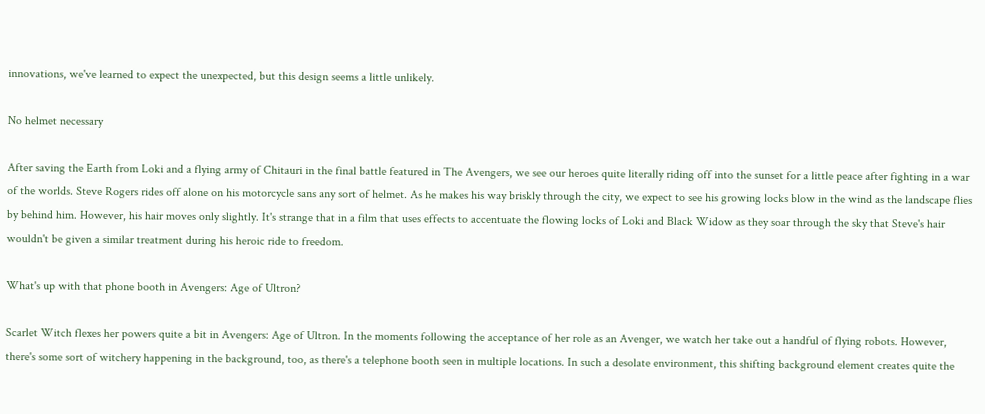innovations, we've learned to expect the unexpected, but this design seems a little unlikely.

No helmet necessary

After saving the Earth from Loki and a flying army of Chitauri in the final battle featured in The Avengers, we see our heroes quite literally riding off into the sunset for a little peace after fighting in a war of the worlds. Steve Rogers rides off alone on his motorcycle sans any sort of helmet. As he makes his way briskly through the city, we expect to see his growing locks blow in the wind as the landscape flies by behind him. However, his hair moves only slightly. It's strange that in a film that uses effects to accentuate the flowing locks of Loki and Black Widow as they soar through the sky that Steve's hair wouldn't be given a similar treatment during his heroic ride to freedom.

What's up with that phone booth in Avengers: Age of Ultron?

Scarlet Witch flexes her powers quite a bit in Avengers: Age of Ultron. In the moments following the acceptance of her role as an Avenger, we watch her take out a handful of flying robots. However, there's some sort of witchery happening in the background, too, as there's a telephone booth seen in multiple locations. In such a desolate environment, this shifting background element creates quite the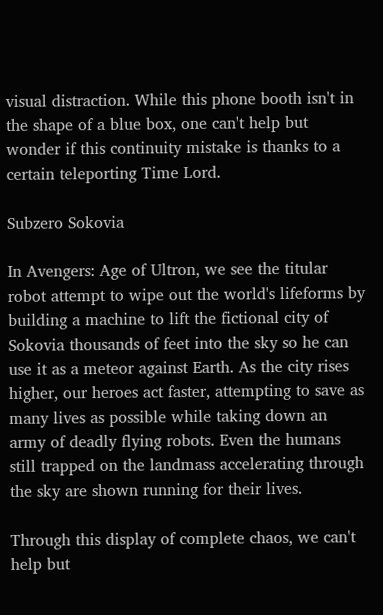visual distraction. While this phone booth isn't in the shape of a blue box, one can't help but wonder if this continuity mistake is thanks to a certain teleporting Time Lord.

Subzero Sokovia

In Avengers: Age of Ultron, we see the titular robot attempt to wipe out the world's lifeforms by building a machine to lift the fictional city of Sokovia thousands of feet into the sky so he can use it as a meteor against Earth. As the city rises higher, our heroes act faster, attempting to save as many lives as possible while taking down an army of deadly flying robots. Even the humans still trapped on the landmass accelerating through the sky are shown running for their lives.

Through this display of complete chaos, we can't help but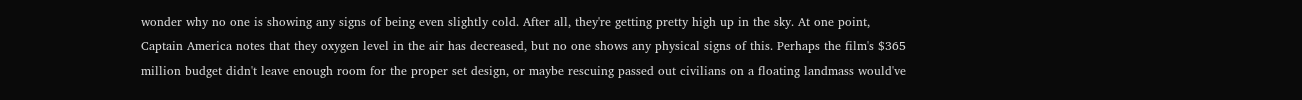wonder why no one is showing any signs of being even slightly cold. After all, they're getting pretty high up in the sky. At one point, Captain America notes that they oxygen level in the air has decreased, but no one shows any physical signs of this. Perhaps the film's $365 million budget didn't leave enough room for the proper set design, or maybe rescuing passed out civilians on a floating landmass would've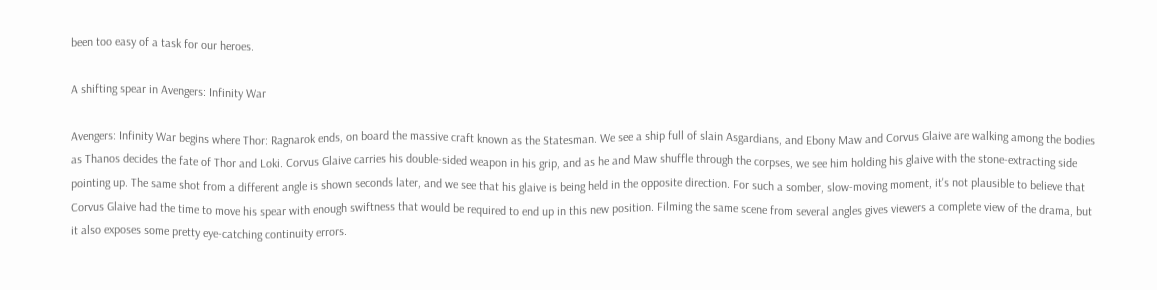been too easy of a task for our heroes.

A shifting spear in Avengers: Infinity War

Avengers: Infinity War begins where Thor: Ragnarok ends, on board the massive craft known as the Statesman. We see a ship full of slain Asgardians, and Ebony Maw and Corvus Glaive are walking among the bodies as Thanos decides the fate of Thor and Loki. Corvus Glaive carries his double-sided weapon in his grip, and as he and Maw shuffle through the corpses, we see him holding his glaive with the stone-extracting side pointing up. The same shot from a different angle is shown seconds later, and we see that his glaive is being held in the opposite direction. For such a somber, slow-moving moment, it's not plausible to believe that Corvus Glaive had the time to move his spear with enough swiftness that would be required to end up in this new position. Filming the same scene from several angles gives viewers a complete view of the drama, but it also exposes some pretty eye-catching continuity errors.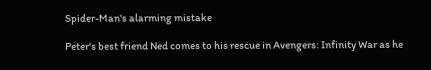Spider-Man's alarming mistake

Peter's best friend Ned comes to his rescue in Avengers: Infinity War as he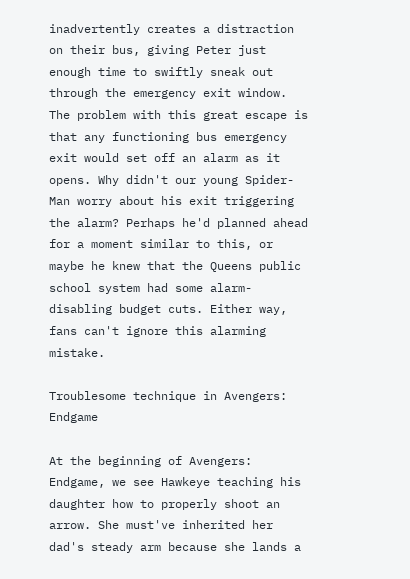inadvertently creates a distraction on their bus, giving Peter just enough time to swiftly sneak out through the emergency exit window. The problem with this great escape is that any functioning bus emergency exit would set off an alarm as it opens. Why didn't our young Spider-Man worry about his exit triggering the alarm? Perhaps he'd planned ahead for a moment similar to this, or maybe he knew that the Queens public school system had some alarm-disabling budget cuts. Either way, fans can't ignore this alarming mistake.

Troublesome technique in Avengers: Endgame

At the beginning of Avengers: Endgame, we see Hawkeye teaching his daughter how to properly shoot an arrow. She must've inherited her dad's steady arm because she lands a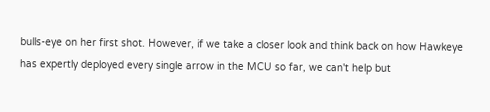bulls-eye on her first shot. However, if we take a closer look and think back on how Hawkeye has expertly deployed every single arrow in the MCU so far, we can't help but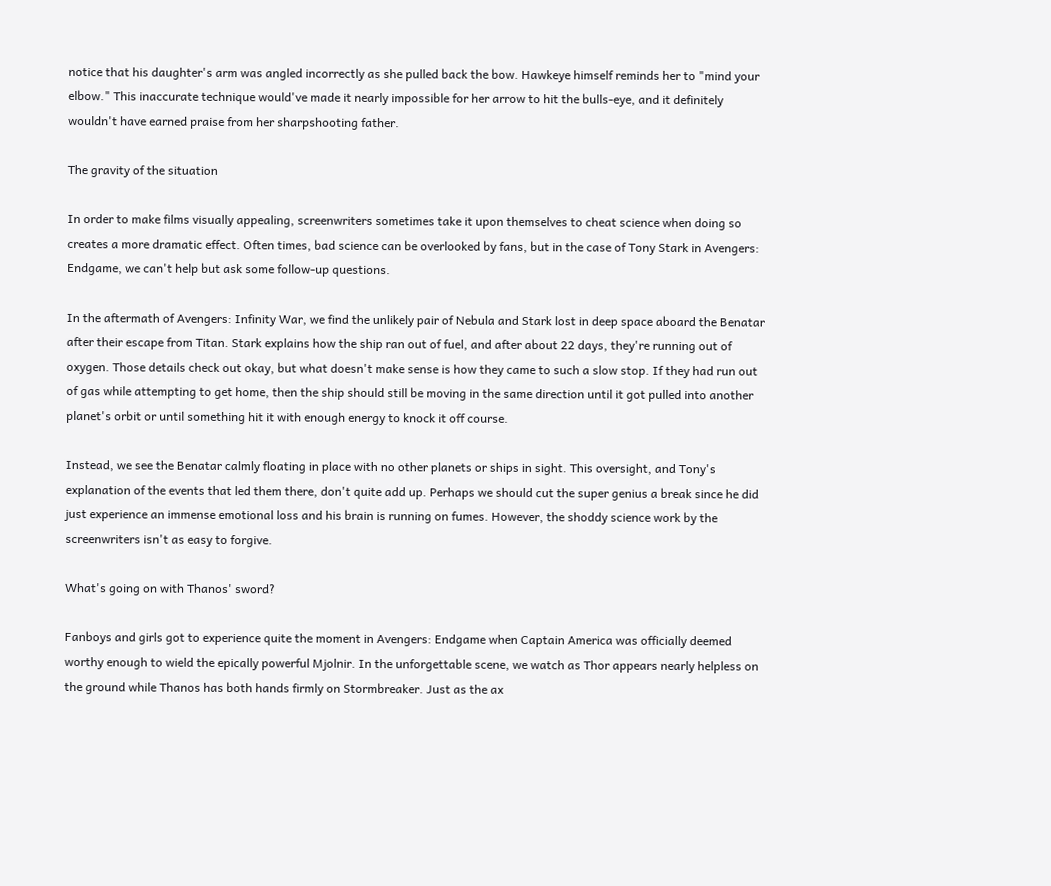notice that his daughter's arm was angled incorrectly as she pulled back the bow. Hawkeye himself reminds her to "mind your elbow." This inaccurate technique would've made it nearly impossible for her arrow to hit the bulls-eye, and it definitely wouldn't have earned praise from her sharpshooting father.

The gravity of the situation

In order to make films visually appealing, screenwriters sometimes take it upon themselves to cheat science when doing so creates a more dramatic effect. Often times, bad science can be overlooked by fans, but in the case of Tony Stark in Avengers: Endgame, we can't help but ask some follow-up questions.

In the aftermath of Avengers: Infinity War, we find the unlikely pair of Nebula and Stark lost in deep space aboard the Benatar after their escape from Titan. Stark explains how the ship ran out of fuel, and after about 22 days, they're running out of oxygen. Those details check out okay, but what doesn't make sense is how they came to such a slow stop. If they had run out of gas while attempting to get home, then the ship should still be moving in the same direction until it got pulled into another planet's orbit or until something hit it with enough energy to knock it off course.

Instead, we see the Benatar calmly floating in place with no other planets or ships in sight. This oversight, and Tony's explanation of the events that led them there, don't quite add up. Perhaps we should cut the super genius a break since he did just experience an immense emotional loss and his brain is running on fumes. However, the shoddy science work by the screenwriters isn't as easy to forgive.

What's going on with Thanos' sword?

Fanboys and girls got to experience quite the moment in Avengers: Endgame when Captain America was officially deemed worthy enough to wield the epically powerful Mjolnir. In the unforgettable scene, we watch as Thor appears nearly helpless on the ground while Thanos has both hands firmly on Stormbreaker. Just as the ax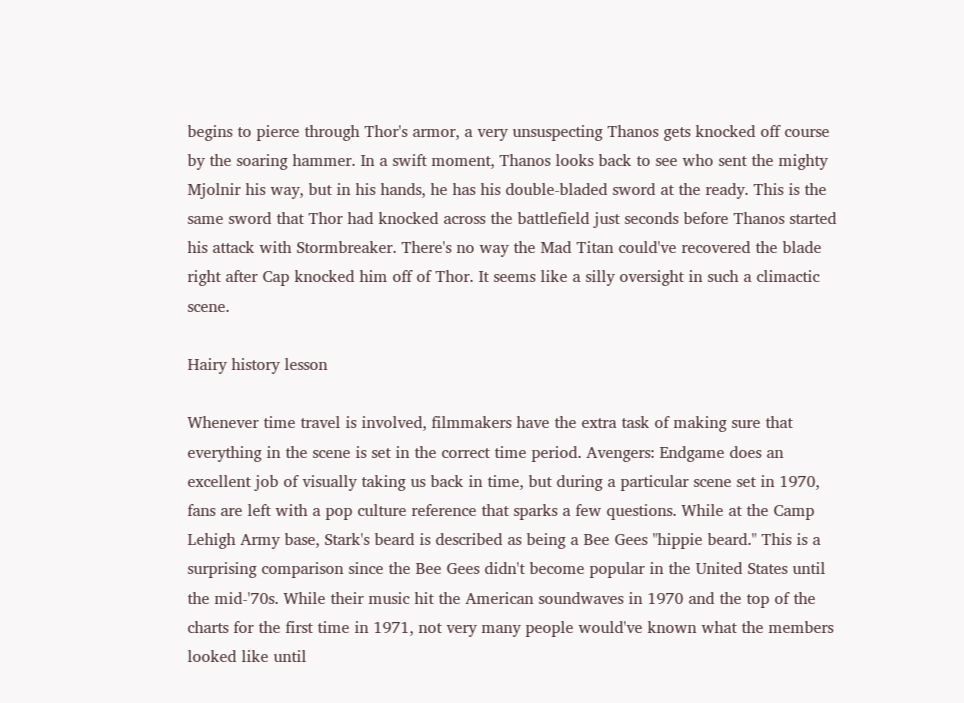begins to pierce through Thor's armor, a very unsuspecting Thanos gets knocked off course by the soaring hammer. In a swift moment, Thanos looks back to see who sent the mighty Mjolnir his way, but in his hands, he has his double-bladed sword at the ready. This is the same sword that Thor had knocked across the battlefield just seconds before Thanos started his attack with Stormbreaker. There's no way the Mad Titan could've recovered the blade right after Cap knocked him off of Thor. It seems like a silly oversight in such a climactic scene.

Hairy history lesson

Whenever time travel is involved, filmmakers have the extra task of making sure that everything in the scene is set in the correct time period. Avengers: Endgame does an excellent job of visually taking us back in time, but during a particular scene set in 1970, fans are left with a pop culture reference that sparks a few questions. While at the Camp Lehigh Army base, Stark's beard is described as being a Bee Gees "hippie beard." This is a surprising comparison since the Bee Gees didn't become popular in the United States until the mid-'70s. While their music hit the American soundwaves in 1970 and the top of the charts for the first time in 1971, not very many people would've known what the members looked like until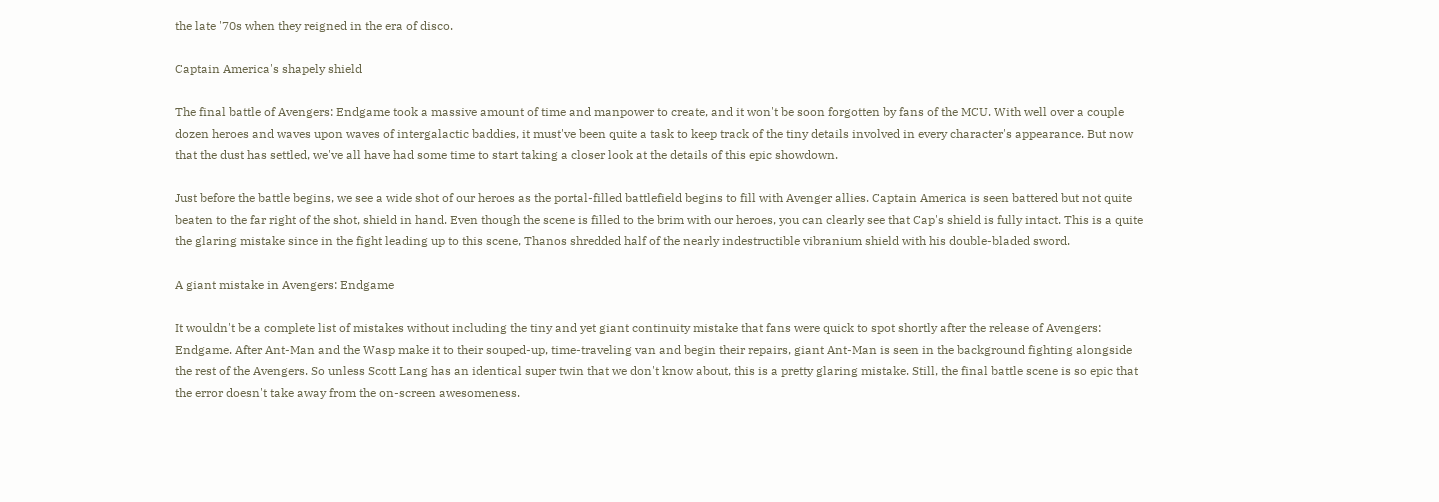the late '70s when they reigned in the era of disco.

Captain America's shapely shield

The final battle of Avengers: Endgame took a massive amount of time and manpower to create, and it won't be soon forgotten by fans of the MCU. With well over a couple dozen heroes and waves upon waves of intergalactic baddies, it must've been quite a task to keep track of the tiny details involved in every character's appearance. But now that the dust has settled, we've all have had some time to start taking a closer look at the details of this epic showdown.

Just before the battle begins, we see a wide shot of our heroes as the portal-filled battlefield begins to fill with Avenger allies. Captain America is seen battered but not quite beaten to the far right of the shot, shield in hand. Even though the scene is filled to the brim with our heroes, you can clearly see that Cap's shield is fully intact. This is a quite the glaring mistake since in the fight leading up to this scene, Thanos shredded half of the nearly indestructible vibranium shield with his double-bladed sword.

A giant mistake in Avengers: Endgame

It wouldn't be a complete list of mistakes without including the tiny and yet giant continuity mistake that fans were quick to spot shortly after the release of Avengers: Endgame. After Ant-Man and the Wasp make it to their souped-up, time-traveling van and begin their repairs, giant Ant-Man is seen in the background fighting alongside the rest of the Avengers. So unless Scott Lang has an identical super twin that we don't know about, this is a pretty glaring mistake. Still, the final battle scene is so epic that the error doesn't take away from the on-screen awesomeness.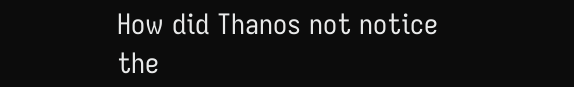How did Thanos not notice the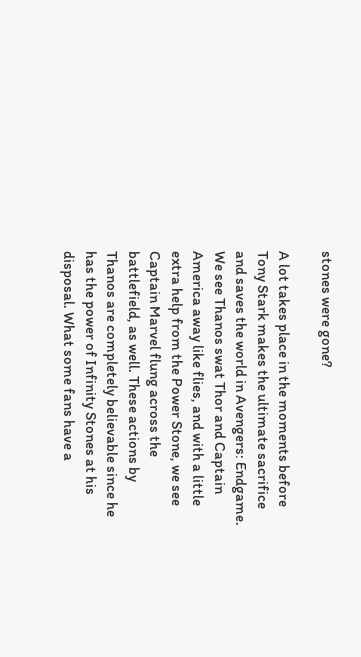stones were gone?

A lot takes place in the moments before Tony Stark makes the ultimate sacrifice and saves the world in Avengers: Endgame. We see Thanos swat Thor and Captain America away like flies, and with a little extra help from the Power Stone, we see Captain Marvel flung across the battlefield, as well. These actions by Thanos are completely believable since he has the power of Infinity Stones at his disposal. What some fans have a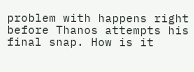problem with happens right before Thanos attempts his final snap. How is it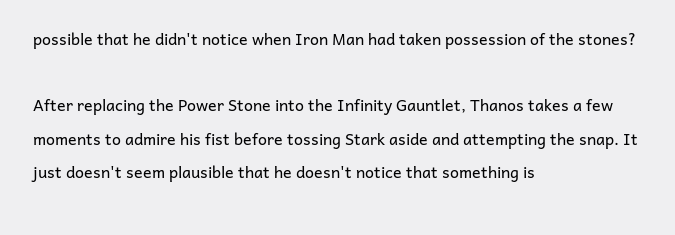possible that he didn't notice when Iron Man had taken possession of the stones?

After replacing the Power Stone into the Infinity Gauntlet, Thanos takes a few moments to admire his fist before tossing Stark aside and attempting the snap. It just doesn't seem plausible that he doesn't notice that something is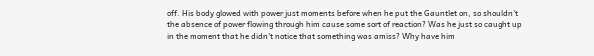off. His body glowed with power just moments before when he put the Gauntlet on, so shouldn't the absence of power flowing through him cause some sort of reaction? Was he just so caught up in the moment that he didn't notice that something was amiss? Why have him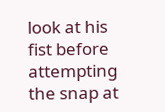look at his fist before attempting the snap at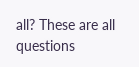all? These are all questions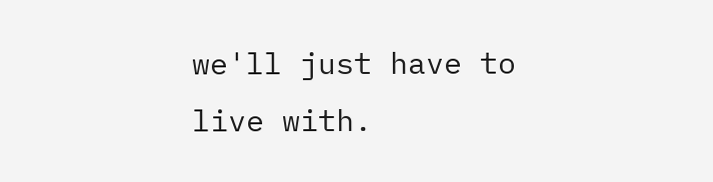we'll just have to live with.